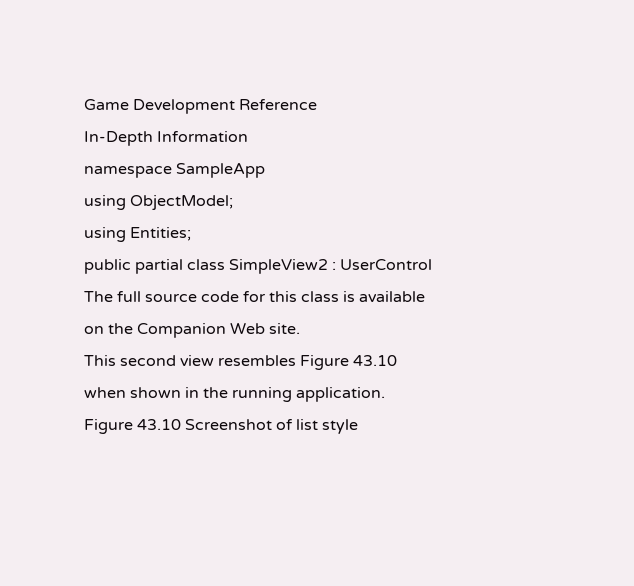Game Development Reference
In-Depth Information
namespace SampleApp
using ObjectModel;
using Entities;
public partial class SimpleView2 : UserControl
The full source code for this class is available on the Companion Web site.
This second view resembles Figure 43.10 when shown in the running application.
Figure 43.10 Screenshot of list style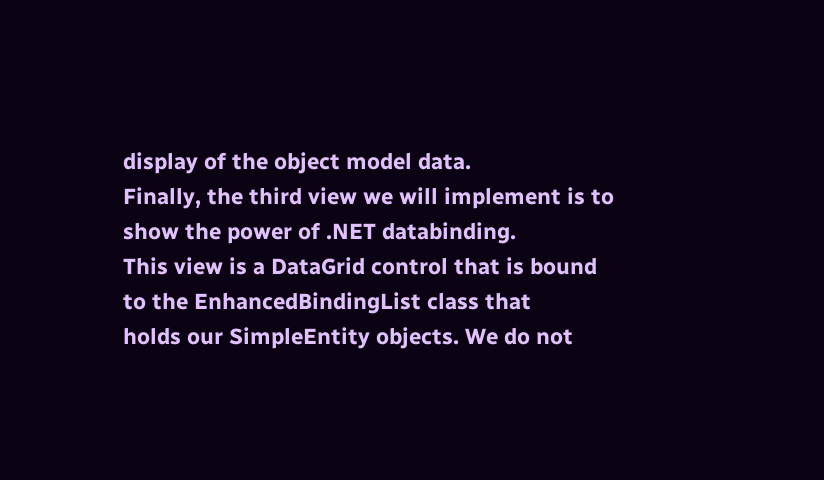display of the object model data.
Finally, the third view we will implement is to show the power of .NET databinding.
This view is a DataGrid control that is bound to the EnhancedBindingList class that
holds our SimpleEntity objects. We do not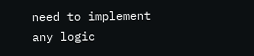need to implement any logic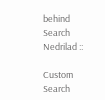behind
Search Nedrilad ::

Custom Search